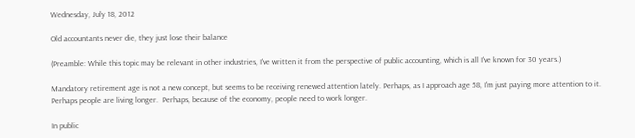Wednesday, July 18, 2012

Old accountants never die, they just lose their balance

(Preamble: While this topic may be relevant in other industries, I've written it from the perspective of public accounting, which is all I've known for 30 years.)

Mandatory retirement age is not a new concept, but seems to be receiving renewed attention lately. Perhaps, as I approach age 58, I'm just paying more attention to it. Perhaps people are living longer.  Perhaps, because of the economy, people need to work longer.

In public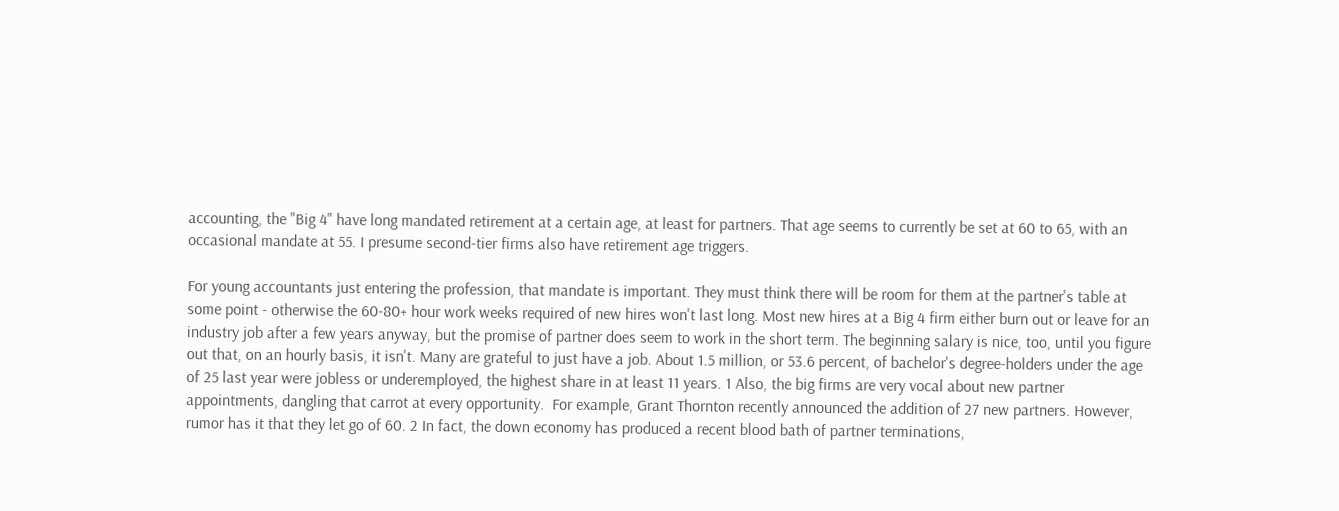accounting, the "Big 4" have long mandated retirement at a certain age, at least for partners. That age seems to currently be set at 60 to 65, with an occasional mandate at 55. I presume second-tier firms also have retirement age triggers.

For young accountants just entering the profession, that mandate is important. They must think there will be room for them at the partner's table at some point - otherwise the 60-80+ hour work weeks required of new hires won't last long. Most new hires at a Big 4 firm either burn out or leave for an industry job after a few years anyway, but the promise of partner does seem to work in the short term. The beginning salary is nice, too, until you figure out that, on an hourly basis, it isn't. Many are grateful to just have a job. About 1.5 million, or 53.6 percent, of bachelor's degree-holders under the age of 25 last year were jobless or underemployed, the highest share in at least 11 years. 1 Also, the big firms are very vocal about new partner appointments, dangling that carrot at every opportunity.  For example, Grant Thornton recently announced the addition of 27 new partners. However, rumor has it that they let go of 60. 2 In fact, the down economy has produced a recent blood bath of partner terminations,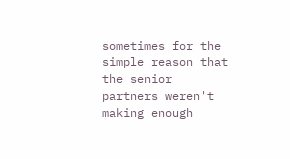sometimes for the simple reason that the senior partners weren't making enough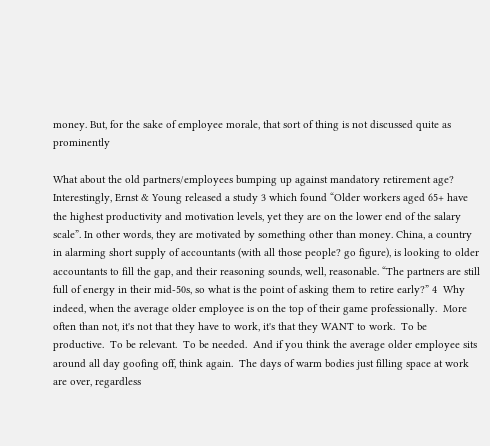money. But, for the sake of employee morale, that sort of thing is not discussed quite as prominently

What about the old partners/employees bumping up against mandatory retirement age? Interestingly, Ernst & Young released a study 3 which found “Older workers aged 65+ have the highest productivity and motivation levels, yet they are on the lower end of the salary scale”. In other words, they are motivated by something other than money. China, a country in alarming short supply of accountants (with all those people? go figure), is looking to older accountants to fill the gap, and their reasoning sounds, well, reasonable. “The partners are still full of energy in their mid-50s, so what is the point of asking them to retire early?” 4  Why indeed, when the average older employee is on the top of their game professionally.  More often than not, it's not that they have to work, it's that they WANT to work.  To be productive.  To be relevant.  To be needed.  And if you think the average older employee sits around all day goofing off, think again.  The days of warm bodies just filling space at work are over, regardless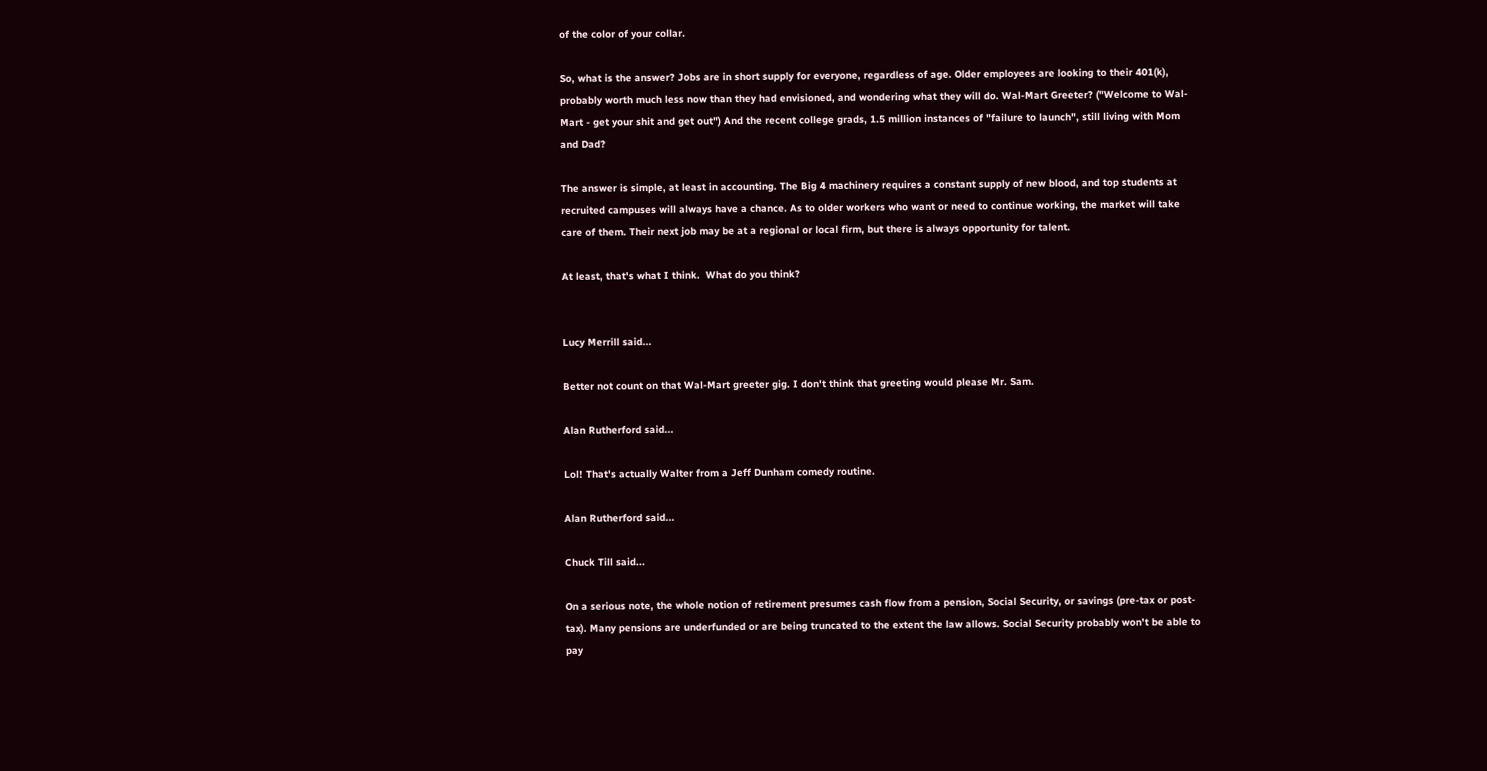of the color of your collar.

So, what is the answer? Jobs are in short supply for everyone, regardless of age. Older employees are looking to their 401(k), probably worth much less now than they had envisioned, and wondering what they will do. Wal-Mart Greeter? ("Welcome to Wal-Mart - get your shit and get out") And the recent college grads, 1.5 million instances of "failure to launch", still living with Mom and Dad?

The answer is simple, at least in accounting. The Big 4 machinery requires a constant supply of new blood, and top students at recruited campuses will always have a chance. As to older workers who want or need to continue working, the market will take care of them. Their next job may be at a regional or local firm, but there is always opportunity for talent.

At least, that's what I think.  What do you think?


Lucy Merrill said...

Better not count on that Wal-Mart greeter gig. I don't think that greeting would please Mr. Sam.

Alan Rutherford said...

Lol! That's actually Walter from a Jeff Dunham comedy routine.

Alan Rutherford said...

Chuck Till said...

On a serious note, the whole notion of retirement presumes cash flow from a pension, Social Security, or savings (pre-tax or post-tax). Many pensions are underfunded or are being truncated to the extent the law allows. Social Security probably won't be able to pay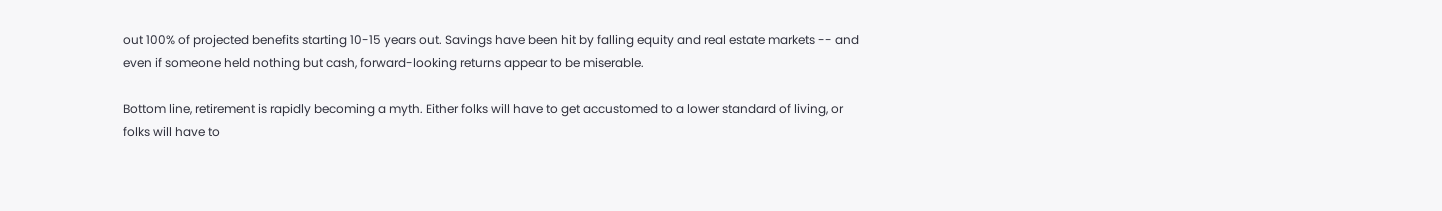out 100% of projected benefits starting 10-15 years out. Savings have been hit by falling equity and real estate markets -- and even if someone held nothing but cash, forward-looking returns appear to be miserable.

Bottom line, retirement is rapidly becoming a myth. Either folks will have to get accustomed to a lower standard of living, or folks will have to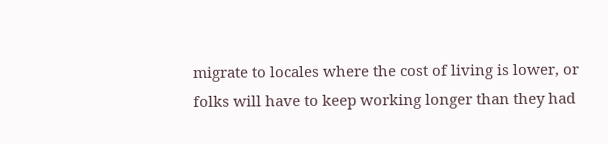migrate to locales where the cost of living is lower, or folks will have to keep working longer than they had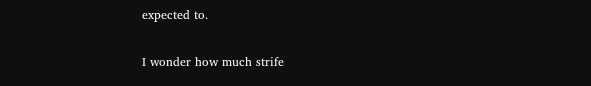expected to.

I wonder how much strife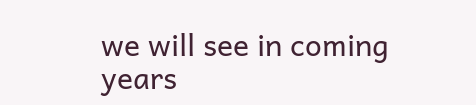we will see in coming years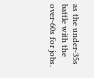as the under-35s battle with the over-60s for jobs.